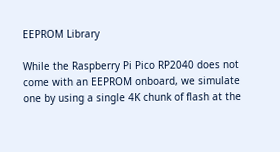EEPROM Library

While the Raspberry Pi Pico RP2040 does not come with an EEPROM onboard, we simulate one by using a single 4K chunk of flash at the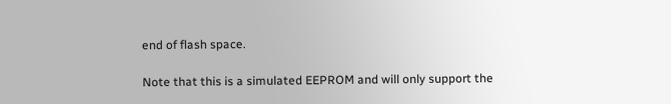end of flash space.

Note that this is a simulated EEPROM and will only support the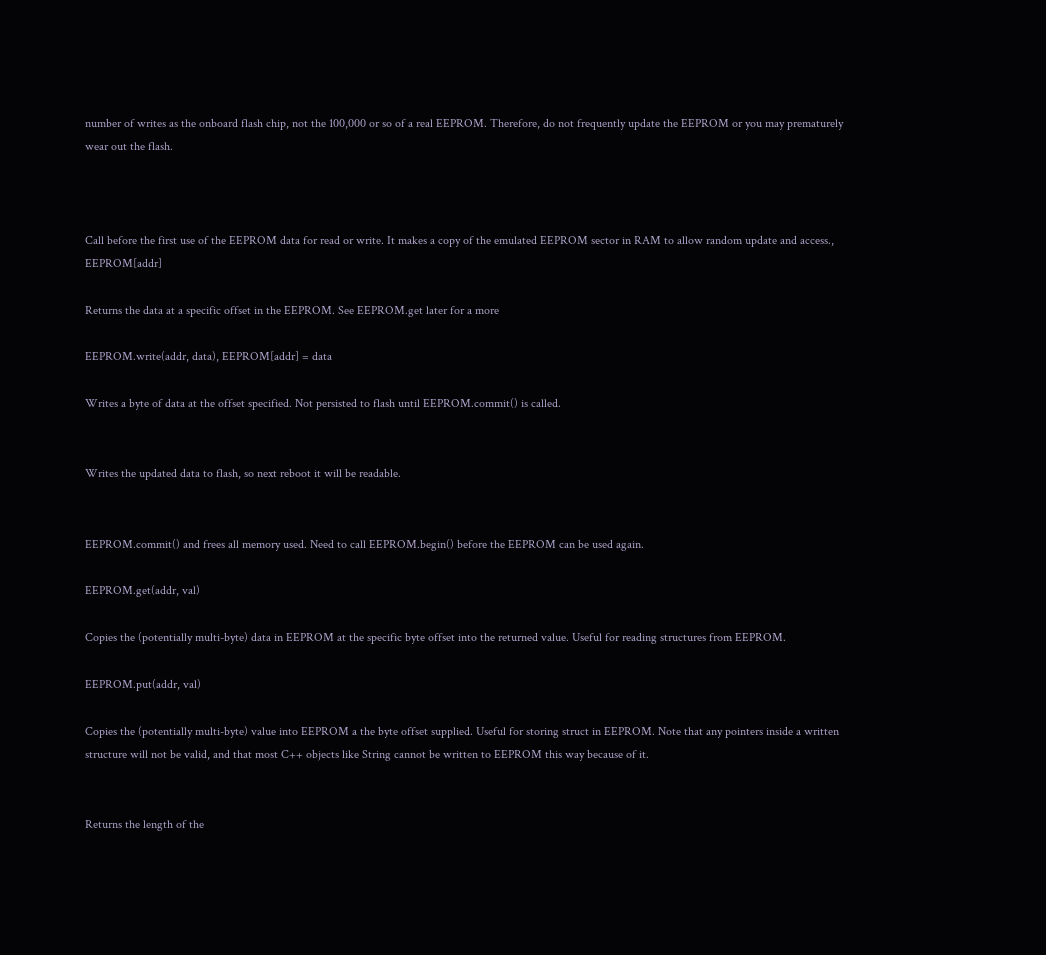number of writes as the onboard flash chip, not the 100,000 or so of a real EEPROM. Therefore, do not frequently update the EEPROM or you may prematurely wear out the flash.



Call before the first use of the EEPROM data for read or write. It makes a copy of the emulated EEPROM sector in RAM to allow random update and access., EEPROM[addr]

Returns the data at a specific offset in the EEPROM. See EEPROM.get later for a more

EEPROM.write(addr, data), EEPROM[addr] = data

Writes a byte of data at the offset specified. Not persisted to flash until EEPROM.commit() is called.


Writes the updated data to flash, so next reboot it will be readable.


EEPROM.commit() and frees all memory used. Need to call EEPROM.begin() before the EEPROM can be used again.

EEPROM.get(addr, val)

Copies the (potentially multi-byte) data in EEPROM at the specific byte offset into the returned value. Useful for reading structures from EEPROM.

EEPROM.put(addr, val)

Copies the (potentially multi-byte) value into EEPROM a the byte offset supplied. Useful for storing struct in EEPROM. Note that any pointers inside a written structure will not be valid, and that most C++ objects like String cannot be written to EEPROM this way because of it.


Returns the length of the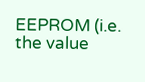EEPROM (i.e. the value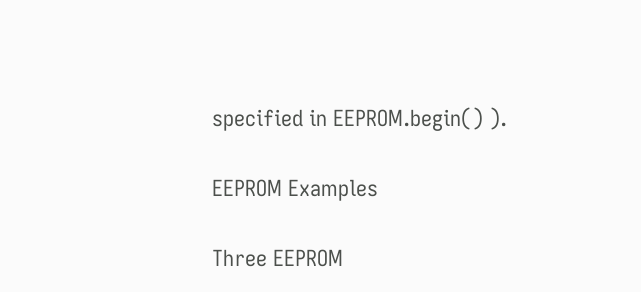specified in EEPROM.begin() ).

EEPROM Examples

Three EEPROM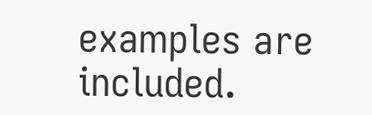examples are included.